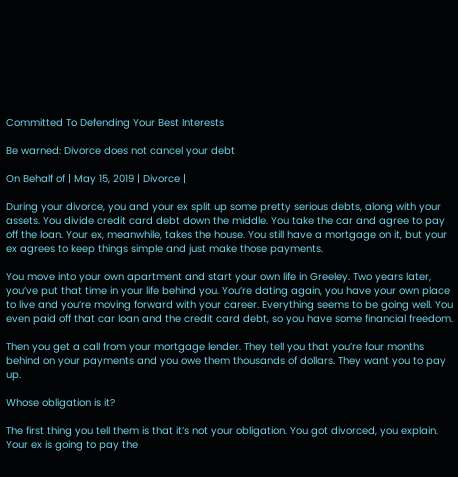Committed To Defending Your Best Interests

Be warned: Divorce does not cancel your debt

On Behalf of | May 15, 2019 | Divorce |

During your divorce, you and your ex split up some pretty serious debts, along with your assets. You divide credit card debt down the middle. You take the car and agree to pay off the loan. Your ex, meanwhile, takes the house. You still have a mortgage on it, but your ex agrees to keep things simple and just make those payments.

You move into your own apartment and start your own life in Greeley. Two years later, you’ve put that time in your life behind you. You’re dating again, you have your own place to live and you’re moving forward with your career. Everything seems to be going well. You even paid off that car loan and the credit card debt, so you have some financial freedom.

Then you get a call from your mortgage lender. They tell you that you’re four months behind on your payments and you owe them thousands of dollars. They want you to pay up.

Whose obligation is it?

The first thing you tell them is that it’s not your obligation. You got divorced, you explain. Your ex is going to pay the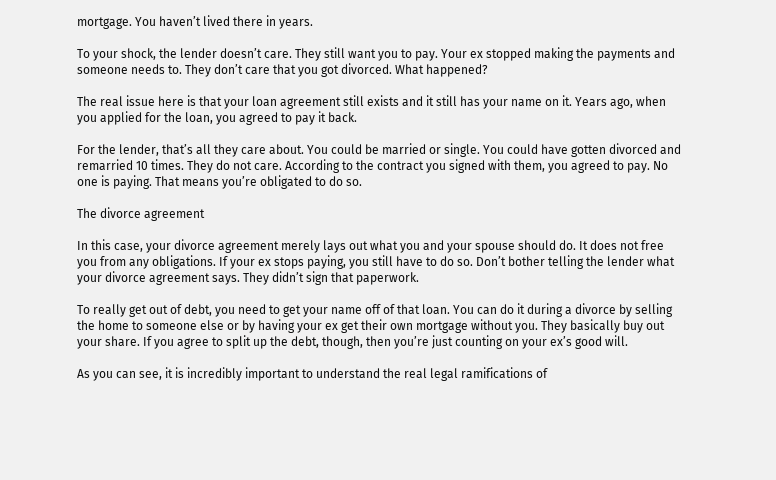mortgage. You haven’t lived there in years.

To your shock, the lender doesn’t care. They still want you to pay. Your ex stopped making the payments and someone needs to. They don’t care that you got divorced. What happened?

The real issue here is that your loan agreement still exists and it still has your name on it. Years ago, when you applied for the loan, you agreed to pay it back.

For the lender, that’s all they care about. You could be married or single. You could have gotten divorced and remarried 10 times. They do not care. According to the contract you signed with them, you agreed to pay. No one is paying. That means you’re obligated to do so.

The divorce agreement

In this case, your divorce agreement merely lays out what you and your spouse should do. It does not free you from any obligations. If your ex stops paying, you still have to do so. Don’t bother telling the lender what your divorce agreement says. They didn’t sign that paperwork.

To really get out of debt, you need to get your name off of that loan. You can do it during a divorce by selling the home to someone else or by having your ex get their own mortgage without you. They basically buy out your share. If you agree to split up the debt, though, then you’re just counting on your ex’s good will.

As you can see, it is incredibly important to understand the real legal ramifications of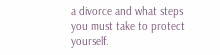a divorce and what steps you must take to protect yourself.